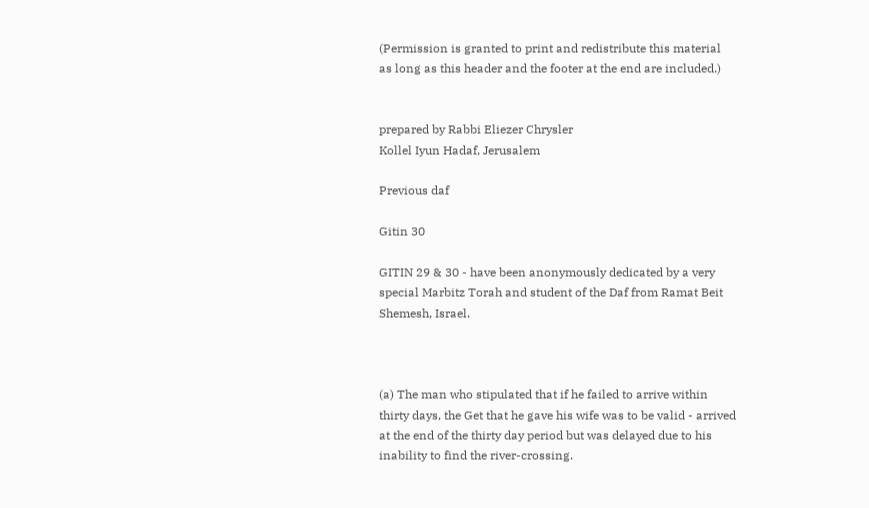(Permission is granted to print and redistribute this material
as long as this header and the footer at the end are included.)


prepared by Rabbi Eliezer Chrysler
Kollel Iyun Hadaf, Jerusalem

Previous daf

Gitin 30

GITIN 29 & 30 - have been anonymously dedicated by a very special Marbitz Torah and student of the Daf from Ramat Beit Shemesh, Israel.



(a) The man who stipulated that if he failed to arrive within thirty days, the Get that he gave his wife was to be valid - arrived at the end of the thirty day period but was delayed due to his inability to find the river-crossing.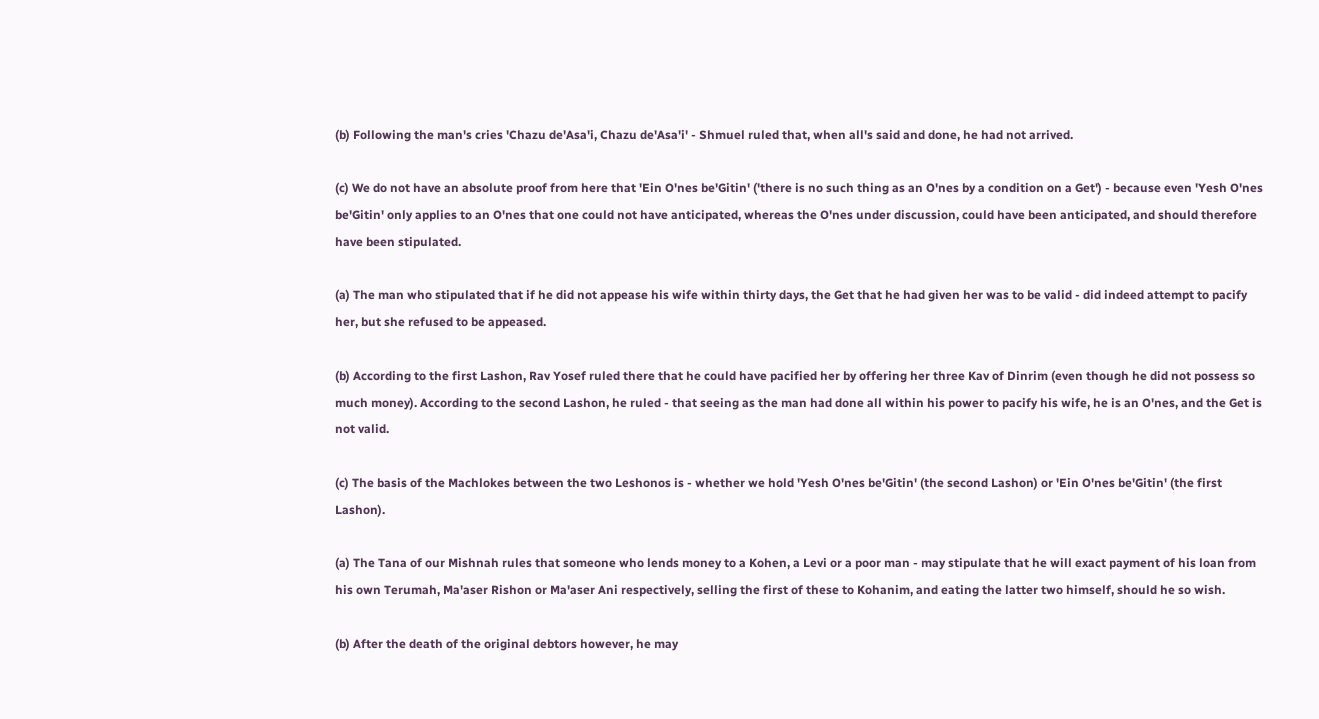(b) Following the man's cries 'Chazu de'Asa'i, Chazu de'Asa'i' - Shmuel ruled that, when all's said and done, he had not arrived.

(c) We do not have an absolute proof from here that 'Ein O'nes be'Gitin' ('there is no such thing as an O'nes by a condition on a Get') - because even 'Yesh O'nes be'Gitin' only applies to an O'nes that one could not have anticipated, whereas the O'nes under discussion, could have been anticipated, and should therefore have been stipulated.

(a) The man who stipulated that if he did not appease his wife within thirty days, the Get that he had given her was to be valid - did indeed attempt to pacify her, but she refused to be appeased.

(b) According to the first Lashon, Rav Yosef ruled there that he could have pacified her by offering her three Kav of Dinrim (even though he did not possess so much money). According to the second Lashon, he ruled - that seeing as the man had done all within his power to pacify his wife, he is an O'nes, and the Get is not valid.

(c) The basis of the Machlokes between the two Leshonos is - whether we hold 'Yesh O'nes be'Gitin' (the second Lashon) or 'Ein O'nes be'Gitin' (the first Lashon).

(a) The Tana of our Mishnah rules that someone who lends money to a Kohen, a Levi or a poor man - may stipulate that he will exact payment of his loan from his own Terumah, Ma'aser Rishon or Ma'aser Ani respectively, selling the first of these to Kohanim, and eating the latter two himself, should he so wish.

(b) After the death of the original debtors however, he may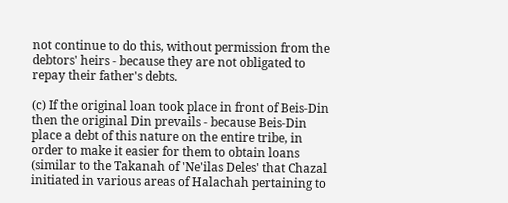not continue to do this, without permission from the debtors' heirs - because they are not obligated to repay their father's debts.

(c) If the original loan took place in front of Beis-Din then the original Din prevails - because Beis-Din place a debt of this nature on the entire tribe, in order to make it easier for them to obtain loans (similar to the Takanah of 'Ne'ilas Deles' that Chazal initiated in various areas of Halachah pertaining to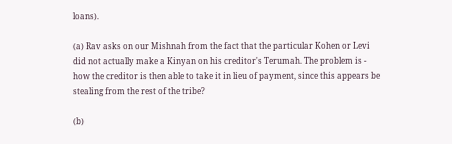loans).

(a) Rav asks on our Mishnah from the fact that the particular Kohen or Levi did not actually make a Kinyan on his creditor's Terumah. The problem is - how the creditor is then able to take it in lieu of payment, since this appears be stealing from the rest of the tribe?

(b)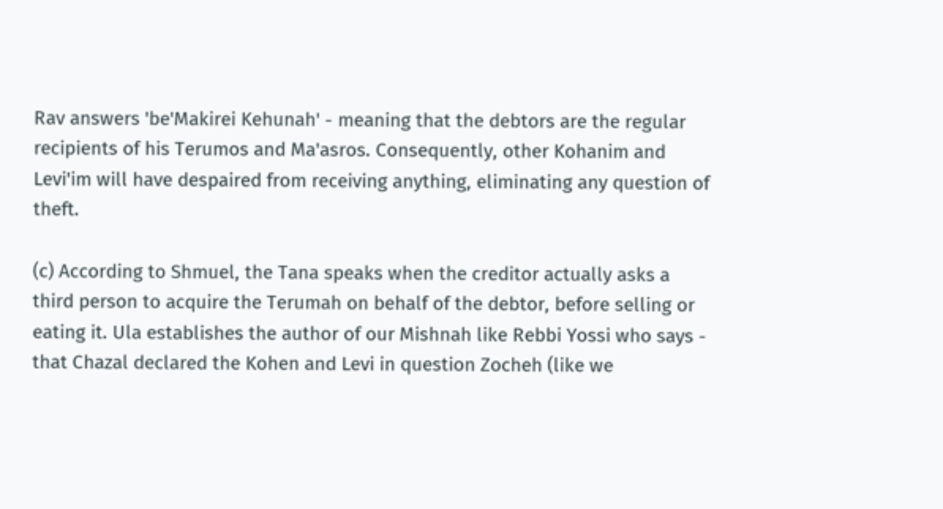Rav answers 'be'Makirei Kehunah' - meaning that the debtors are the regular recipients of his Terumos and Ma'asros. Consequently, other Kohanim and Levi'im will have despaired from receiving anything, eliminating any question of theft.

(c) According to Shmuel, the Tana speaks when the creditor actually asks a third person to acquire the Terumah on behalf of the debtor, before selling or eating it. Ula establishes the author of our Mishnah like Rebbi Yossi who says - that Chazal declared the Kohen and Levi in question Zocheh (like we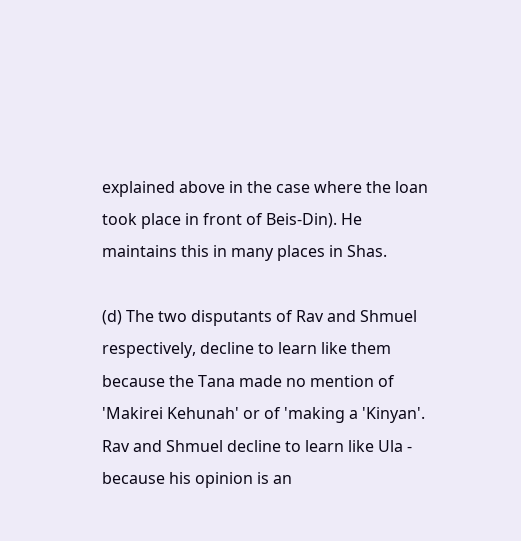explained above in the case where the loan took place in front of Beis-Din). He maintains this in many places in Shas.

(d) The two disputants of Rav and Shmuel respectively, decline to learn like them because the Tana made no mention of 'Makirei Kehunah' or of 'making a 'Kinyan'. Rav and Shmuel decline to learn like Ula - because his opinion is an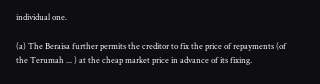individual one.

(a) The Beraisa further permits the creditor to fix the price of repayments (of the Terumah ... ) at the cheap market price in advance of its fixing.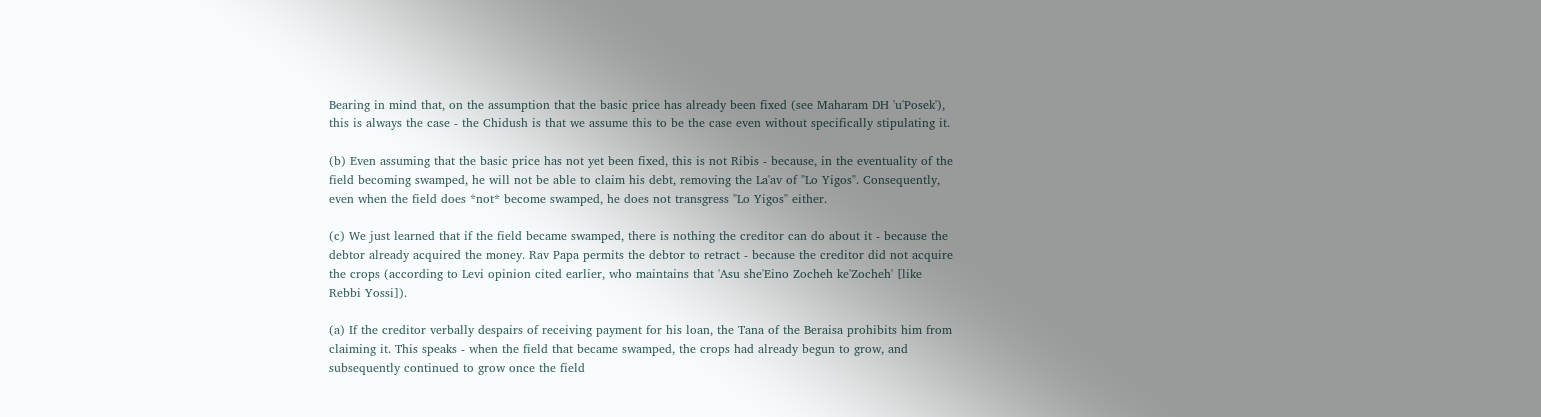Bearing in mind that, on the assumption that the basic price has already been fixed (see Maharam DH 'u'Posek'), this is always the case - the Chidush is that we assume this to be the case even without specifically stipulating it.

(b) Even assuming that the basic price has not yet been fixed, this is not Ribis - because, in the eventuality of the field becoming swamped, he will not be able to claim his debt, removing the La'av of "Lo Yigos". Consequently, even when the field does *not* become swamped, he does not transgress "Lo Yigos" either.

(c) We just learned that if the field became swamped, there is nothing the creditor can do about it - because the debtor already acquired the money. Rav Papa permits the debtor to retract - because the creditor did not acquire the crops (according to Levi opinion cited earlier, who maintains that 'Asu she'Eino Zocheh ke'Zocheh' [like Rebbi Yossi]).

(a) If the creditor verbally despairs of receiving payment for his loan, the Tana of the Beraisa prohibits him from claiming it. This speaks - when the field that became swamped, the crops had already begun to grow, and subsequently continued to grow once the field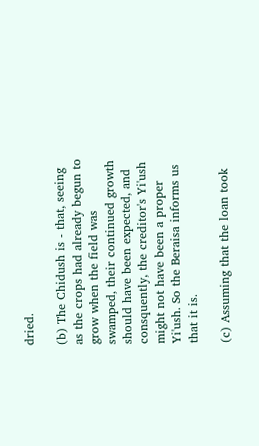dried.

(b) The Chidush is - that, seeing as the crops had already begun to grow when the field was swamped, their continued growth should have been expected, and consquently, the creditor's Yi'ush might not have been a proper Yi'ush. So the Beraisa informs us that it is.

(c) Assuming that the loan took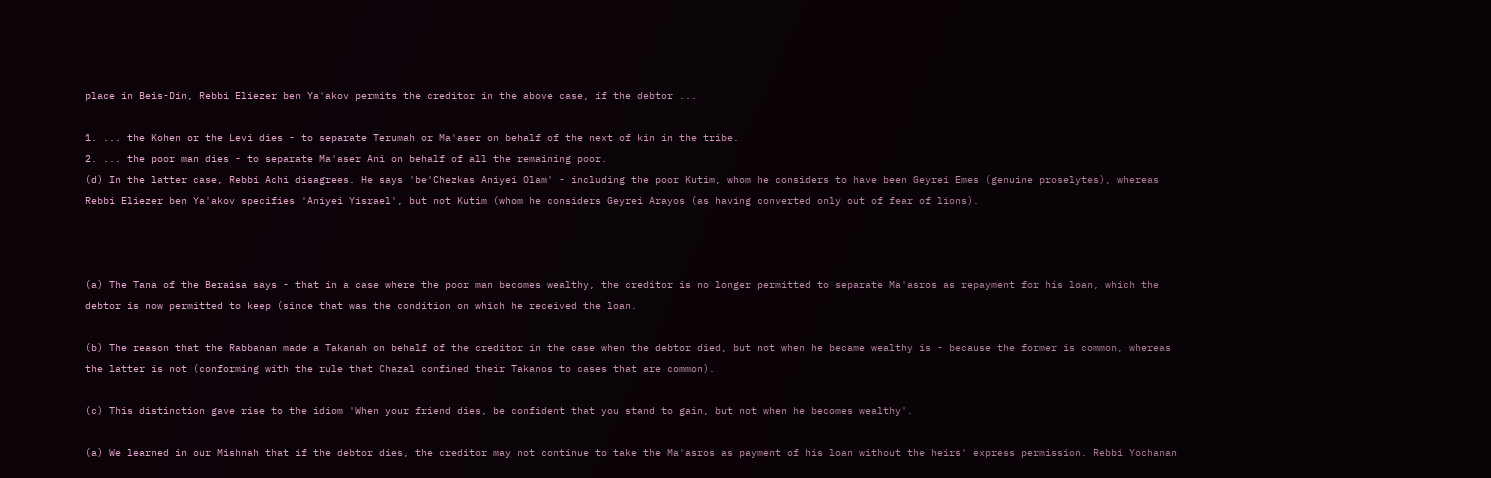place in Beis-Din, Rebbi Eliezer ben Ya'akov permits the creditor in the above case, if the debtor ...

1. ... the Kohen or the Levi dies - to separate Terumah or Ma'aser on behalf of the next of kin in the tribe.
2. ... the poor man dies - to separate Ma'aser Ani on behalf of all the remaining poor.
(d) In the latter case, Rebbi Achi disagrees. He says 'be'Chezkas Aniyei Olam' - including the poor Kutim, whom he considers to have been Geyrei Emes (genuine proselytes), whereas Rebbi Eliezer ben Ya'akov specifies 'Aniyei Yisrael', but not Kutim (whom he considers Geyrei Arayos (as having converted only out of fear of lions).



(a) The Tana of the Beraisa says - that in a case where the poor man becomes wealthy, the creditor is no longer permitted to separate Ma'asros as repayment for his loan, which the debtor is now permitted to keep (since that was the condition on which he received the loan.

(b) The reason that the Rabbanan made a Takanah on behalf of the creditor in the case when the debtor died, but not when he became wealthy is - because the former is common, whereas the latter is not (conforming with the rule that Chazal confined their Takanos to cases that are common).

(c) This distinction gave rise to the idiom 'When your friend dies, be confident that you stand to gain, but not when he becomes wealthy'.

(a) We learned in our Mishnah that if the debtor dies, the creditor may not continue to take the Ma'asros as payment of his loan without the heirs' express permission. Rebbi Yochanan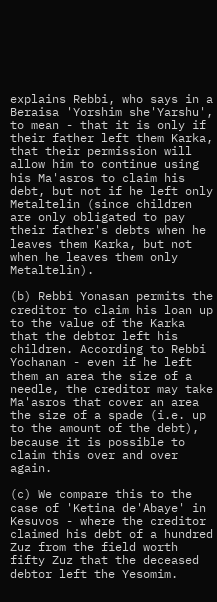explains Rebbi, who says in a Beraisa 'Yorshim she'Yarshu', to mean - that it is only if their father left them Karka, that their permission will allow him to continue using his Ma'asros to claim his debt, but not if he left only Metaltelin (since children are only obligated to pay their father's debts when he leaves them Karka, but not when he leaves them only Metaltelin).

(b) Rebbi Yonasan permits the creditor to claim his loan up to the value of the Karka that the debtor left his children. According to Rebbi Yochanan - even if he left them an area the size of a needle, the creditor may take Ma'asros that cover an area the size of a spade (i.e. up to the amount of the debt), because it is possible to claim this over and over again.

(c) We compare this to the case of 'Ketina de'Abaye' in Kesuvos - where the creditor claimed his debt of a hundred Zuz from the field worth fifty Zuz that the deceased debtor left the Yesomim.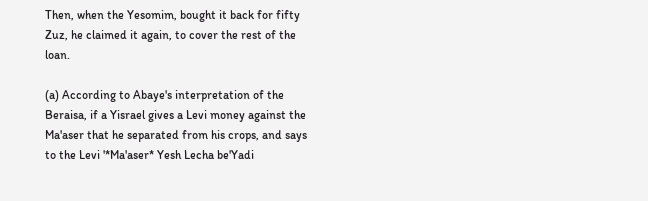Then, when the Yesomim, bought it back for fifty Zuz, he claimed it again, to cover the rest of the loan.

(a) According to Abaye's interpretation of the Beraisa, if a Yisrael gives a Levi money against the Ma'aser that he separated from his crops, and says to the Levi '*Ma'aser* Yesh Lecha be'Yadi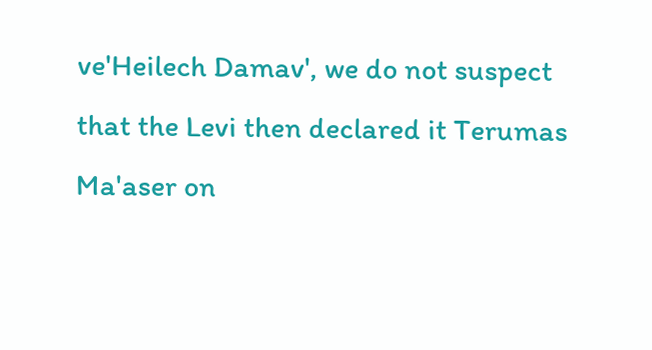ve'Heilech Damav', we do not suspect that the Levi then declared it Terumas Ma'aser on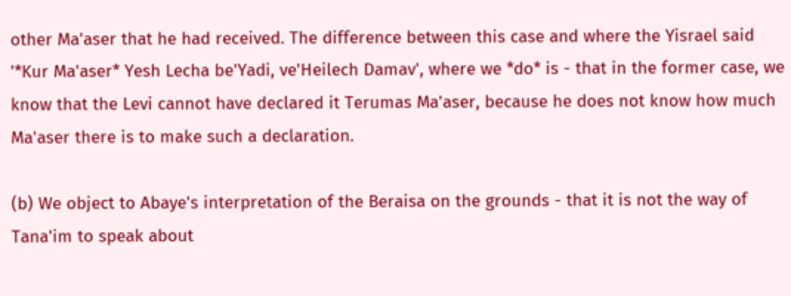other Ma'aser that he had received. The difference between this case and where the Yisrael said '*Kur Ma'aser* Yesh Lecha be'Yadi, ve'Heilech Damav', where we *do* is - that in the former case, we know that the Levi cannot have declared it Terumas Ma'aser, because he does not know how much Ma'aser there is to make such a declaration.

(b) We object to Abaye's interpretation of the Beraisa on the grounds - that it is not the way of Tana'im to speak about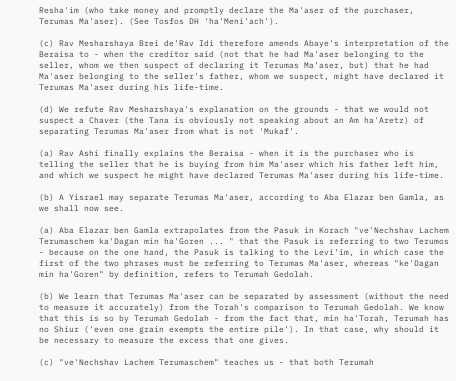Resha'im (who take money and promptly declare the Ma'aser of the purchaser, Terumas Ma'aser). (See Tosfos DH 'ha'Meni'ach').

(c) Rav Mesharshaya Brei de'Rav Idi therefore amends Abaye's interpretation of the Beraisa to - when the creditor said (not that he had Ma'aser belonging to the seller, whom we then suspect of declaring it Terumas Ma'aser, but) that he had Ma'aser belonging to the seller's father, whom we suspect, might have declared it Terumas Ma'aser during his life-time.

(d) We refute Rav Mesharshaya's explanation on the grounds - that we would not suspect a Chaver (the Tana is obviously not speaking about an Am ha'Aretz) of separating Terumas Ma'aser from what is not 'Mukaf'.

(a) Rav Ashi finally explains the Beraisa - when it is the purchaser who is telling the seller that he is buying from him Ma'aser which his father left him, and which we suspect he might have declared Terumas Ma'aser during his life-time.

(b) A Yisrael may separate Terumas Ma'aser, according to Aba Elazar ben Gamla, as we shall now see.

(a) Aba Elazar ben Gamla extrapolates from the Pasuk in Korach "ve'Nechshav Lachem Terumaschem ka'Dagan min ha'Goren ... " that the Pasuk is referring to two Terumos - because on the one hand, the Pasuk is talking to the Levi'im, in which case the first of the two phrases must be referring to Terumas Ma'aser, whereas "ke'Dagan min ha'Goren" by definition, refers to Terumah Gedolah.

(b) We learn that Terumas Ma'aser can be separated by assessment (without the need to measure it accurately) from the Torah's comparison to Terumah Gedolah. We know that this is so by Terumah Gedolah - from the fact that, min ha'Torah, Terumah has no Shiur ('even one grain exempts the entire pile'). In that case, why should it be necessary to measure the excess that one gives.

(c) "ve'Nechshav Lachem Terumaschem" teaches us - that both Terumah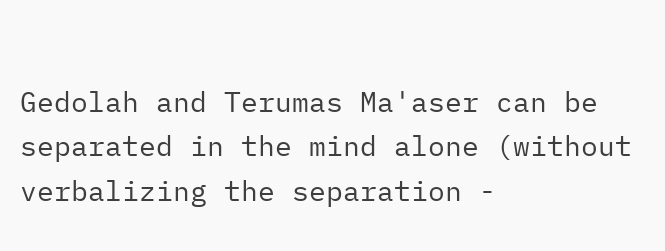Gedolah and Terumas Ma'aser can be separated in the mind alone (without verbalizing the separation -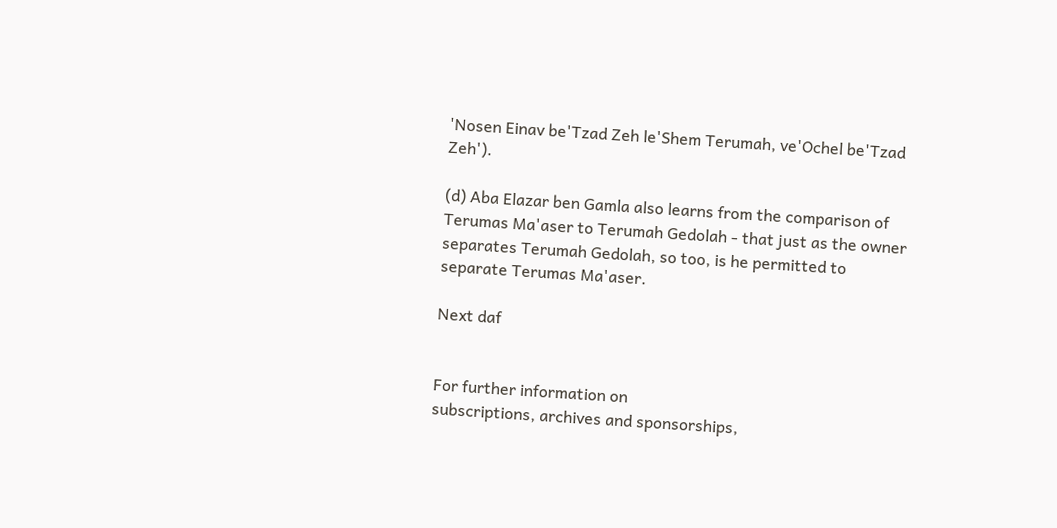'Nosen Einav be'Tzad Zeh le'Shem Terumah, ve'Ochel be'Tzad Zeh').

(d) Aba Elazar ben Gamla also learns from the comparison of Terumas Ma'aser to Terumah Gedolah - that just as the owner separates Terumah Gedolah, so too, is he permitted to separate Terumas Ma'aser.

Next daf


For further information on
subscriptions, archives and sponsorships,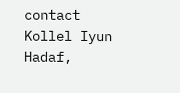contact Kollel Iyun Hadaf,